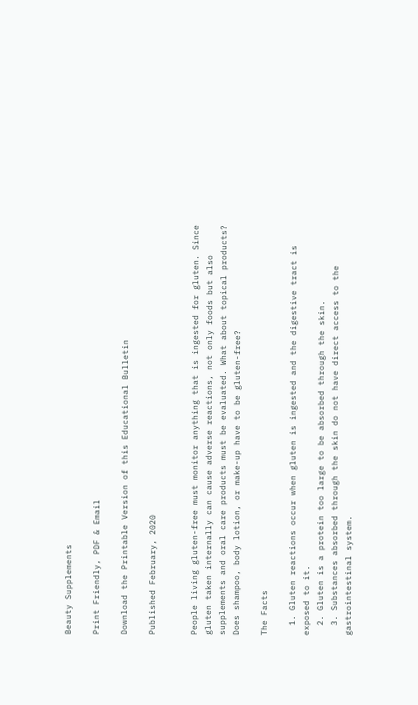Beauty Supplements

Print Friendly, PDF & Email

Download the Printable Version of this Educational Bulletin

Published February, 2020


People living gluten-free must monitor anything that is ingested for gluten. Since gluten taken internally can cause adverse reactions, not only foods but also supplements and oral care products must be evaluated. What about topical products? Does shampoo, body lotion, or make-up have to be gluten-free?

The Facts

  1. Gluten reactions occur when gluten is ingested and the digestive tract is exposed to it.
  2. Gluten is a protein too large to be absorbed through the skin.
  3. Substances absorbed through the skin do not have direct access to the gastrointestinal system.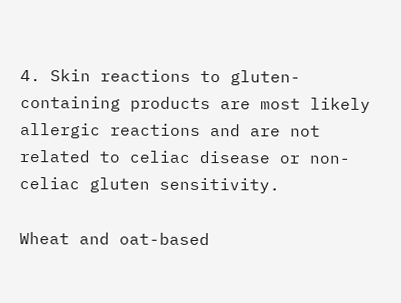4. Skin reactions to gluten-containing products are most likely allergic reactions and are not related to celiac disease or non-celiac gluten sensitivity.

Wheat and oat-based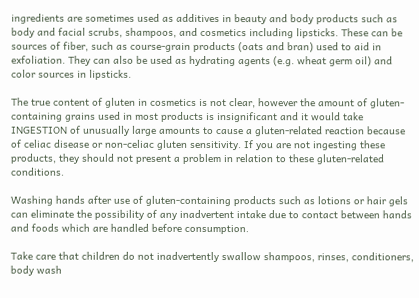ingredients are sometimes used as additives in beauty and body products such as body and facial scrubs, shampoos, and cosmetics including lipsticks. These can be sources of fiber, such as course-grain products (oats and bran) used to aid in exfoliation. They can also be used as hydrating agents (e.g. wheat germ oil) and color sources in lipsticks.

The true content of gluten in cosmetics is not clear, however the amount of gluten-containing grains used in most products is insignificant and it would take INGESTION of unusually large amounts to cause a gluten-related reaction because of celiac disease or non-celiac gluten sensitivity. If you are not ingesting these products, they should not present a problem in relation to these gluten-related conditions.

Washing hands after use of gluten-containing products such as lotions or hair gels can eliminate the possibility of any inadvertent intake due to contact between hands and foods which are handled before consumption.

Take care that children do not inadvertently swallow shampoos, rinses, conditioners, body wash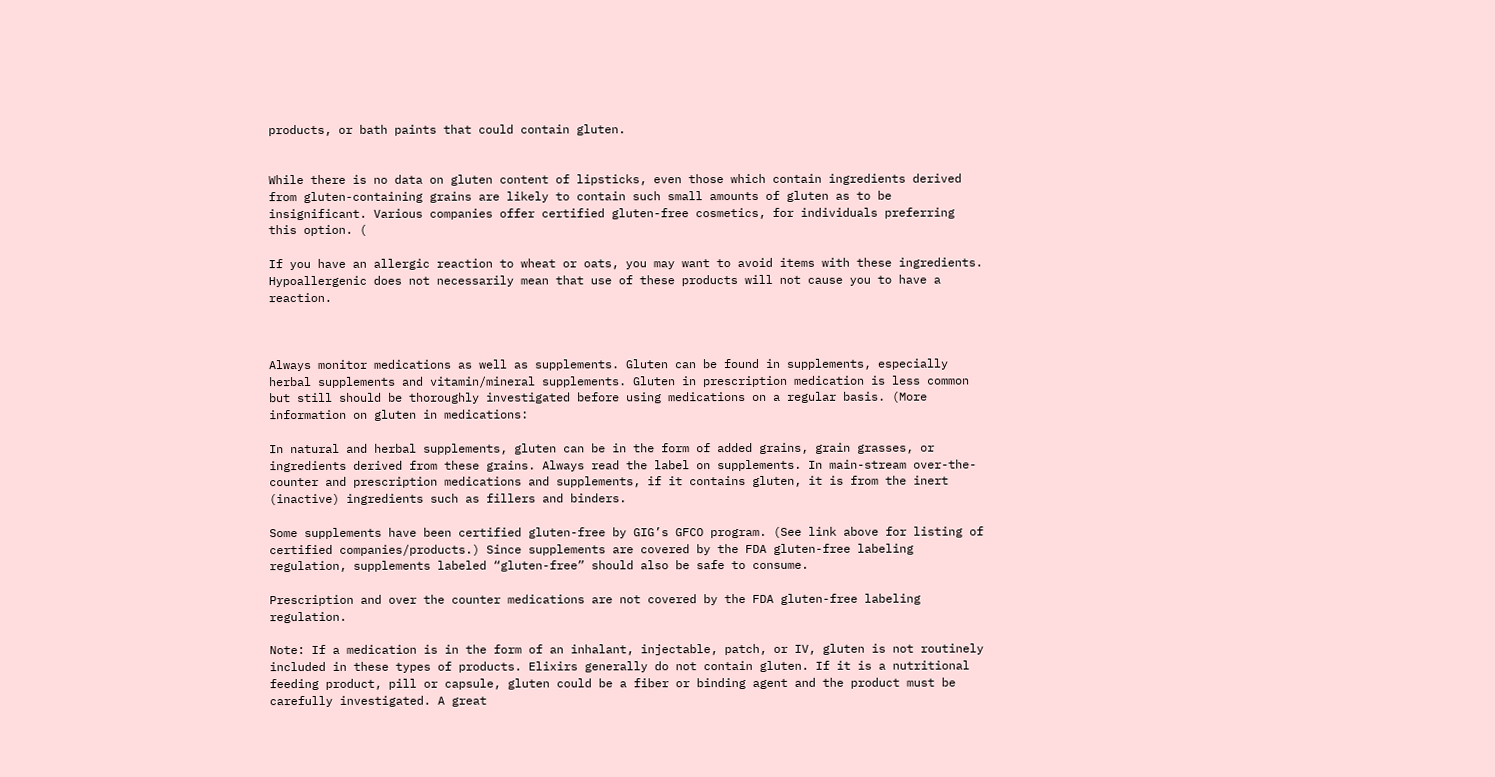products, or bath paints that could contain gluten.


While there is no data on gluten content of lipsticks, even those which contain ingredients derived from gluten-containing grains are likely to contain such small amounts of gluten as to be insignificant. Various companies offer certified gluten-free cosmetics, for individuals preferring this option. (

If you have an allergic reaction to wheat or oats, you may want to avoid items with these ingredients. Hypoallergenic does not necessarily mean that use of these products will not cause you to have a reaction.



Always monitor medications as well as supplements. Gluten can be found in supplements, especially herbal supplements and vitamin/mineral supplements. Gluten in prescription medication is less common but still should be thoroughly investigated before using medications on a regular basis. (More information on gluten in medications:

In natural and herbal supplements, gluten can be in the form of added grains, grain grasses, or ingredients derived from these grains. Always read the label on supplements. In main-stream over-the-counter and prescription medications and supplements, if it contains gluten, it is from the inert (inactive) ingredients such as fillers and binders.

Some supplements have been certified gluten-free by GIG’s GFCO program. (See link above for listing of certified companies/products.) Since supplements are covered by the FDA gluten-free labeling regulation, supplements labeled “gluten-free” should also be safe to consume.

Prescription and over the counter medications are not covered by the FDA gluten-free labeling regulation.

Note: If a medication is in the form of an inhalant, injectable, patch, or IV, gluten is not routinely included in these types of products. Elixirs generally do not contain gluten. If it is a nutritional feeding product, pill or capsule, gluten could be a fiber or binding agent and the product must be carefully investigated. A great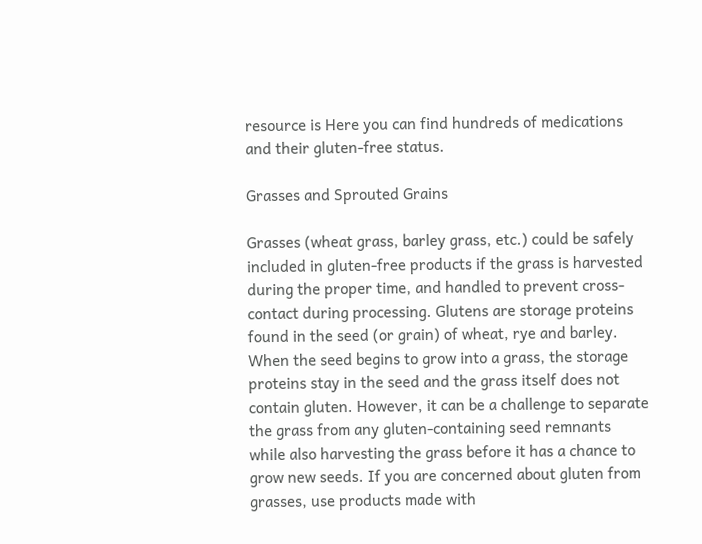resource is Here you can find hundreds of medications and their gluten-free status.

Grasses and Sprouted Grains

Grasses (wheat grass, barley grass, etc.) could be safely included in gluten-free products if the grass is harvested during the proper time, and handled to prevent cross-contact during processing. Glutens are storage proteins found in the seed (or grain) of wheat, rye and barley. When the seed begins to grow into a grass, the storage proteins stay in the seed and the grass itself does not contain gluten. However, it can be a challenge to separate the grass from any gluten-containing seed remnants while also harvesting the grass before it has a chance to grow new seeds. If you are concerned about gluten from grasses, use products made with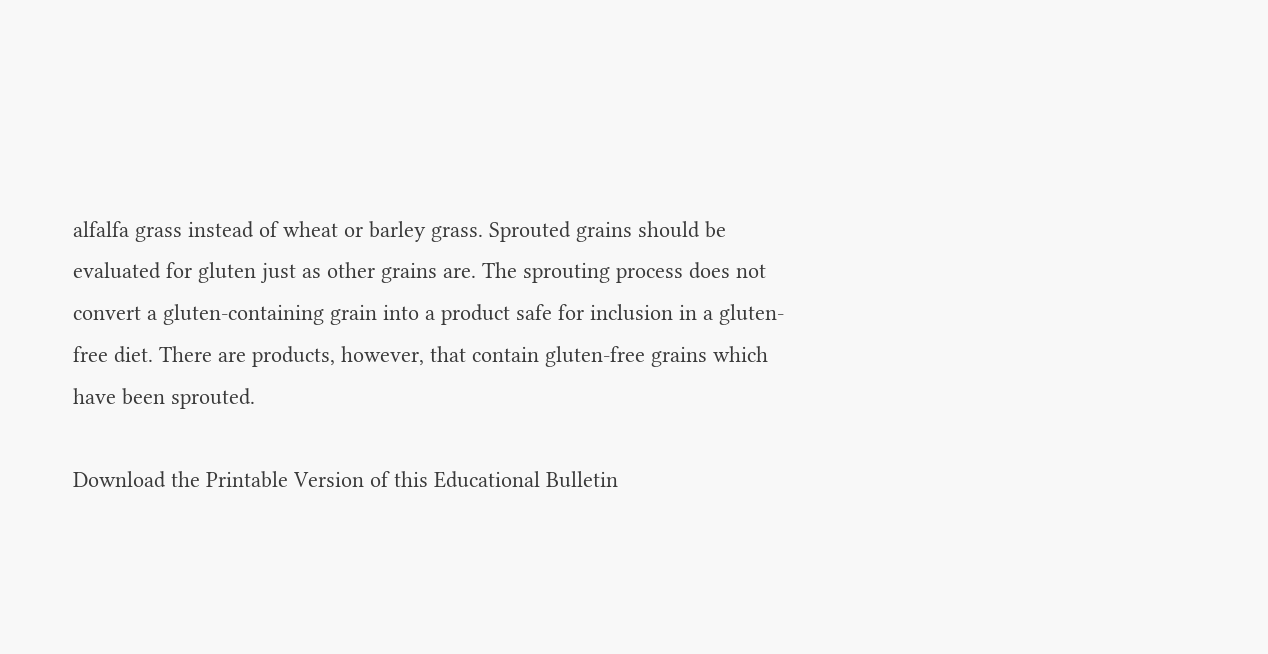alfalfa grass instead of wheat or barley grass. Sprouted grains should be evaluated for gluten just as other grains are. The sprouting process does not convert a gluten-containing grain into a product safe for inclusion in a gluten-free diet. There are products, however, that contain gluten-free grains which have been sprouted.

Download the Printable Version of this Educational Bulletin